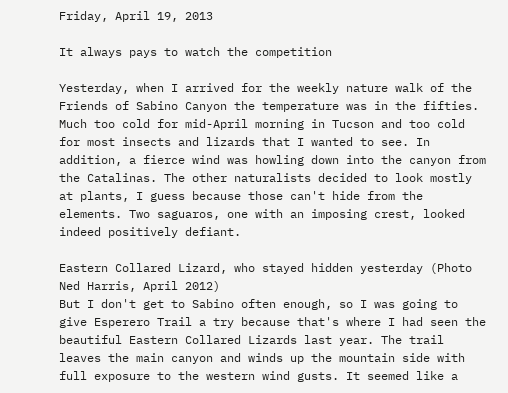Friday, April 19, 2013

It always pays to watch the competition

Yesterday, when I arrived for the weekly nature walk of the Friends of Sabino Canyon the temperature was in the fifties. Much too cold for mid-April morning in Tucson and too cold for most insects and lizards that I wanted to see. In addition, a fierce wind was howling down into the canyon from the Catalinas. The other naturalists decided to look mostly at plants, I guess because those can't hide from the elements. Two saguaros, one with an imposing crest, looked indeed positively defiant.

Eastern Collared Lizard, who stayed hidden yesterday (Photo Ned Harris, April 2012)
But I don't get to Sabino often enough, so I was going to give Esperero Trail a try because that's where I had seen the beautiful Eastern Collared Lizards last year. The trail leaves the main canyon and winds up the mountain side with full exposure to the western wind gusts. It seemed like a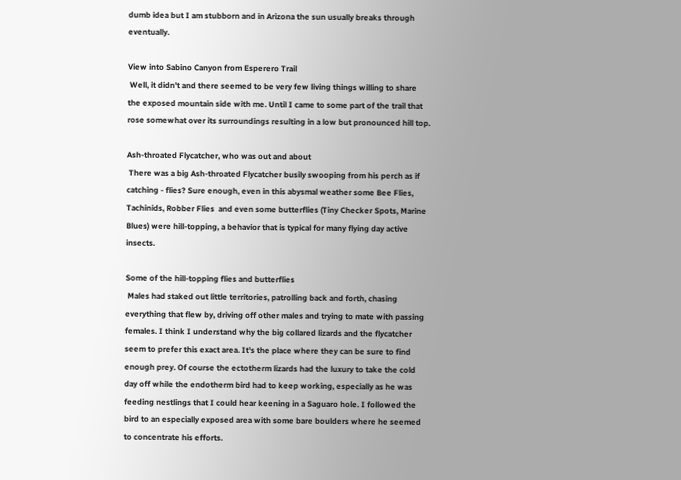dumb idea but I am stubborn and in Arizona the sun usually breaks through eventually.

View into Sabino Canyon from Esperero Trail
 Well, it didn't and there seemed to be very few living things willing to share the exposed mountain side with me. Until I came to some part of the trail that rose somewhat over its surroundings resulting in a low but pronounced hill top.

Ash-throated Flycatcher, who was out and about
 There was a big Ash-throated Flycatcher busily swooping from his perch as if catching - flies? Sure enough, even in this abysmal weather some Bee Flies, Tachinids, Robber Flies  and even some butterflies (Tiny Checker Spots, Marine Blues) were hill-topping, a behavior that is typical for many flying day active insects.

Some of the hill-topping flies and butterflies
 Males had staked out little territories, patrolling back and forth, chasing everything that flew by, driving off other males and trying to mate with passing females. I think I understand why the big collared lizards and the flycatcher seem to prefer this exact area. It's the place where they can be sure to find enough prey. Of course the ectotherm lizards had the luxury to take the cold day off while the endotherm bird had to keep working, especially as he was feeding nestlings that I could hear keening in a Saguaro hole. I followed the bird to an especially exposed area with some bare boulders where he seemed to concentrate his efforts.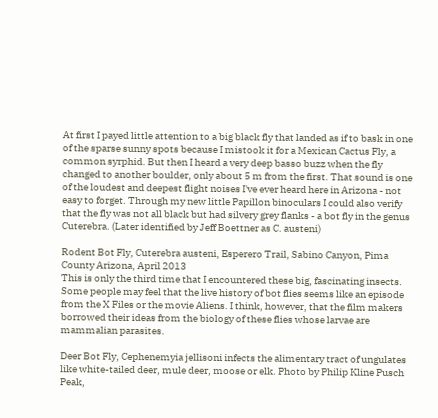At first I payed little attention to a big black fly that landed as if to bask in one of the sparse sunny spots because I mistook it for a Mexican Cactus Fly, a common syrphid. But then I heard a very deep basso buzz when the fly changed to another boulder, only about 5 m from the first. That sound is one of the loudest and deepest flight noises I've ever heard here in Arizona - not easy to forget. Through my new little Papillon binoculars I could also verify that the fly was not all black but had silvery grey flanks - a bot fly in the genus Cuterebra. (Later identified by Jeff Boettner as C. austeni)

Rodent Bot Fly, Cuterebra austeni, Esperero Trail, Sabino Canyon, Pima County Arizona, April 2013
This is only the third time that I encountered these big, fascinating insects. Some people may feel that the live history of bot flies seems like an episode from the X Files or the movie Aliens. I think, however, that the film makers borrowed their ideas from the biology of these flies whose larvae are mammalian parasites.

Deer Bot Fly, Cephenemyia jellisoni infects the alimentary tract of ungulates like white-tailed deer, mule deer, moose or elk. Photo by Philip Kline Pusch Peak,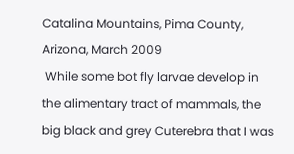Catalina Mountains, Pima County, Arizona, March 2009
 While some bot fly larvae develop in the alimentary tract of mammals, the big black and grey Cuterebra that I was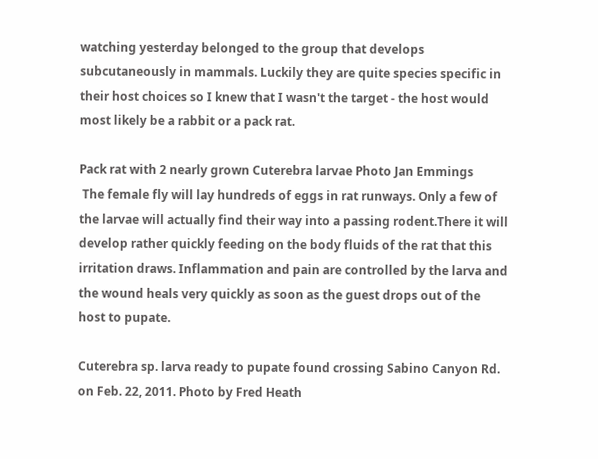watching yesterday belonged to the group that develops subcutaneously in mammals. Luckily they are quite species specific in their host choices so I knew that I wasn't the target - the host would most likely be a rabbit or a pack rat.

Pack rat with 2 nearly grown Cuterebra larvae Photo Jan Emmings
 The female fly will lay hundreds of eggs in rat runways. Only a few of the larvae will actually find their way into a passing rodent.There it will develop rather quickly feeding on the body fluids of the rat that this irritation draws. Inflammation and pain are controlled by the larva and the wound heals very quickly as soon as the guest drops out of the host to pupate.

Cuterebra sp. larva ready to pupate found crossing Sabino Canyon Rd. on Feb. 22, 2011. Photo by Fred Heath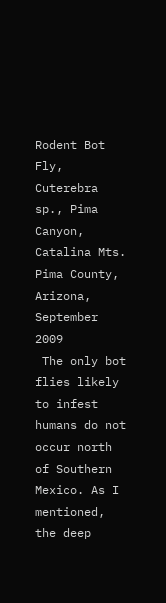Rodent Bot Fly, Cuterebra sp., Pima Canyon, Catalina Mts. Pima County, Arizona, September 2009
 The only bot flies likely to infest humans do not occur north of Southern Mexico. As I mentioned, the deep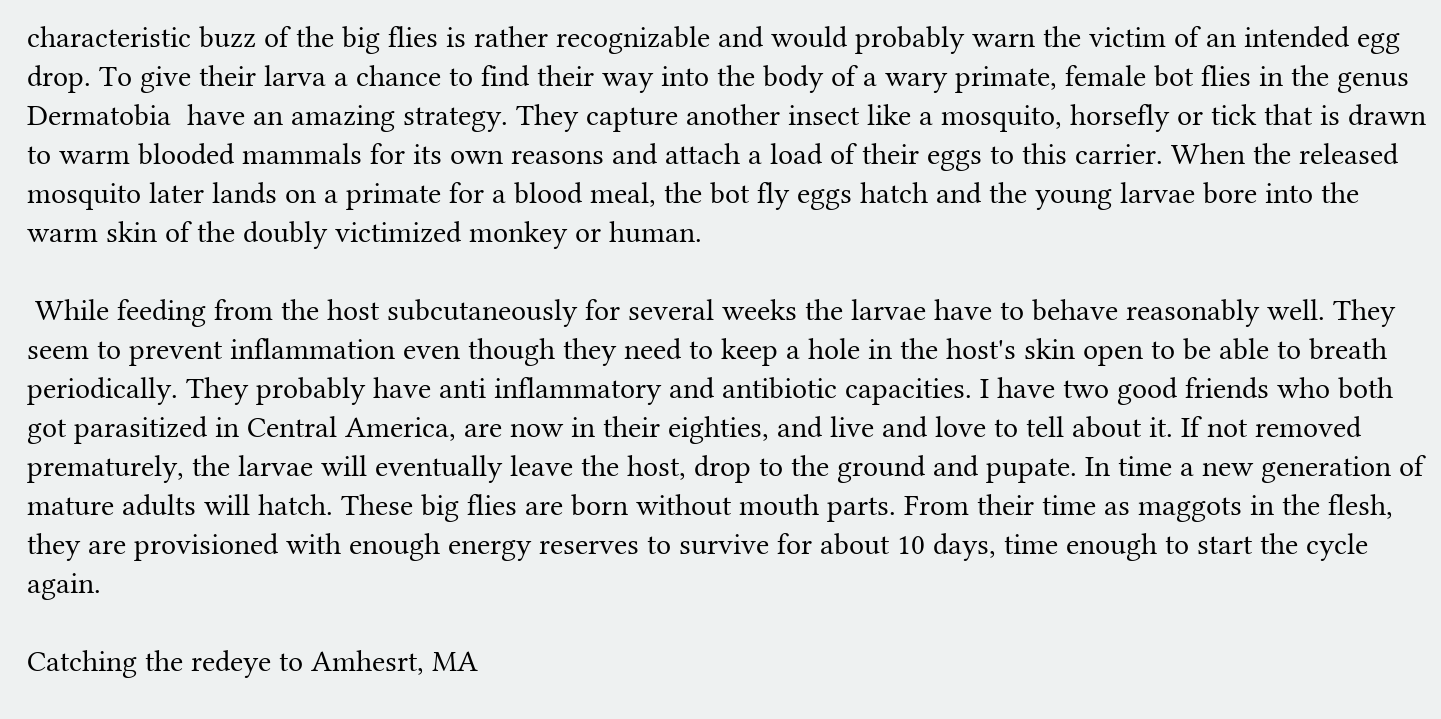characteristic buzz of the big flies is rather recognizable and would probably warn the victim of an intended egg drop. To give their larva a chance to find their way into the body of a wary primate, female bot flies in the genus  Dermatobia  have an amazing strategy. They capture another insect like a mosquito, horsefly or tick that is drawn to warm blooded mammals for its own reasons and attach a load of their eggs to this carrier. When the released  mosquito later lands on a primate for a blood meal, the bot fly eggs hatch and the young larvae bore into the warm skin of the doubly victimized monkey or human.

 While feeding from the host subcutaneously for several weeks the larvae have to behave reasonably well. They seem to prevent inflammation even though they need to keep a hole in the host's skin open to be able to breath periodically. They probably have anti inflammatory and antibiotic capacities. I have two good friends who both got parasitized in Central America, are now in their eighties, and live and love to tell about it. If not removed prematurely, the larvae will eventually leave the host, drop to the ground and pupate. In time a new generation of mature adults will hatch. These big flies are born without mouth parts. From their time as maggots in the flesh, they are provisioned with enough energy reserves to survive for about 10 days, time enough to start the cycle again.

Catching the redeye to Amhesrt, MA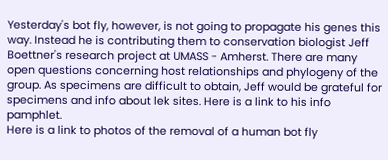Yesterday's bot fly, however, is not going to propagate his genes this way. Instead he is contributing them to conservation biologist Jeff Boettner's research project at UMASS - Amherst. There are many open questions concerning host relationships and phylogeny of the group. As specimens are difficult to obtain, Jeff would be grateful for specimens and info about lek sites. Here is a link to his info pamphlet.
Here is a link to photos of the removal of a human bot fly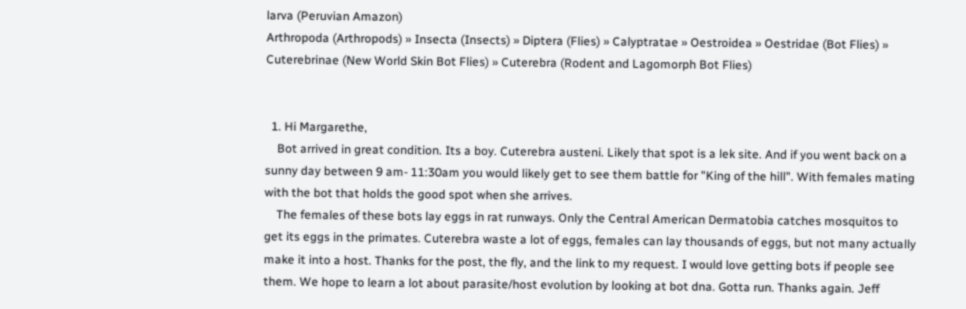larva (Peruvian Amazon)
Arthropoda (Arthropods) » Insecta (Insects) » Diptera (Flies) » Calyptratae » Oestroidea » Oestridae (Bot Flies) » Cuterebrinae (New World Skin Bot Flies) » Cuterebra (Rodent and Lagomorph Bot Flies)


  1. Hi Margarethe,
    Bot arrived in great condition. Its a boy. Cuterebra austeni. Likely that spot is a lek site. And if you went back on a sunny day between 9 am- 11:30am you would likely get to see them battle for "King of the hill". With females mating with the bot that holds the good spot when she arrives.
    The females of these bots lay eggs in rat runways. Only the Central American Dermatobia catches mosquitos to get its eggs in the primates. Cuterebra waste a lot of eggs, females can lay thousands of eggs, but not many actually make it into a host. Thanks for the post, the fly, and the link to my request. I would love getting bots if people see them. We hope to learn a lot about parasite/host evolution by looking at bot dna. Gotta run. Thanks again. Jeff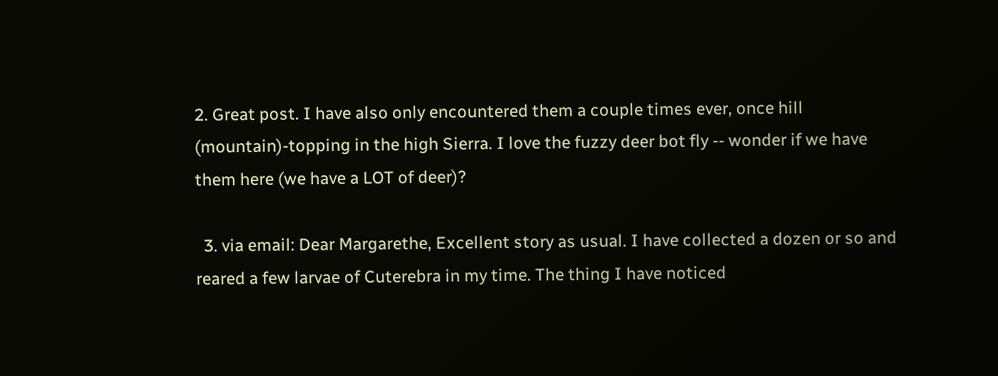2. Great post. I have also only encountered them a couple times ever, once hill (mountain)-topping in the high Sierra. I love the fuzzy deer bot fly -- wonder if we have them here (we have a LOT of deer)?

  3. via email: Dear Margarethe, Excellent story as usual. I have collected a dozen or so and reared a few larvae of Cuterebra in my time. The thing I have noticed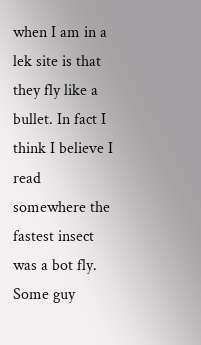when I am in a lek site is that they fly like a bullet. In fact I think I believe I read somewhere the fastest insect was a bot fly. Some guy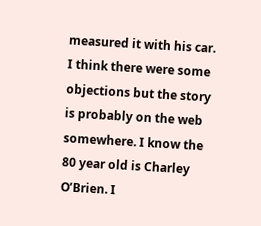measured it with his car. I think there were some objections but the story is probably on the web somewhere. I know the 80 year old is Charley O’Brien. I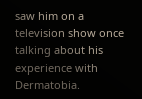saw him on a television show once talking about his experience with Dermatobia.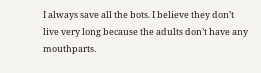I always save all the bots. I believe they don’t live very long because the adults don’t have any mouthparts.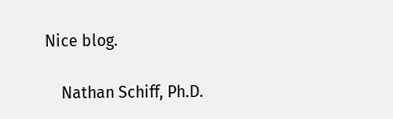Nice blog.

    Nathan Schiff, Ph.D.